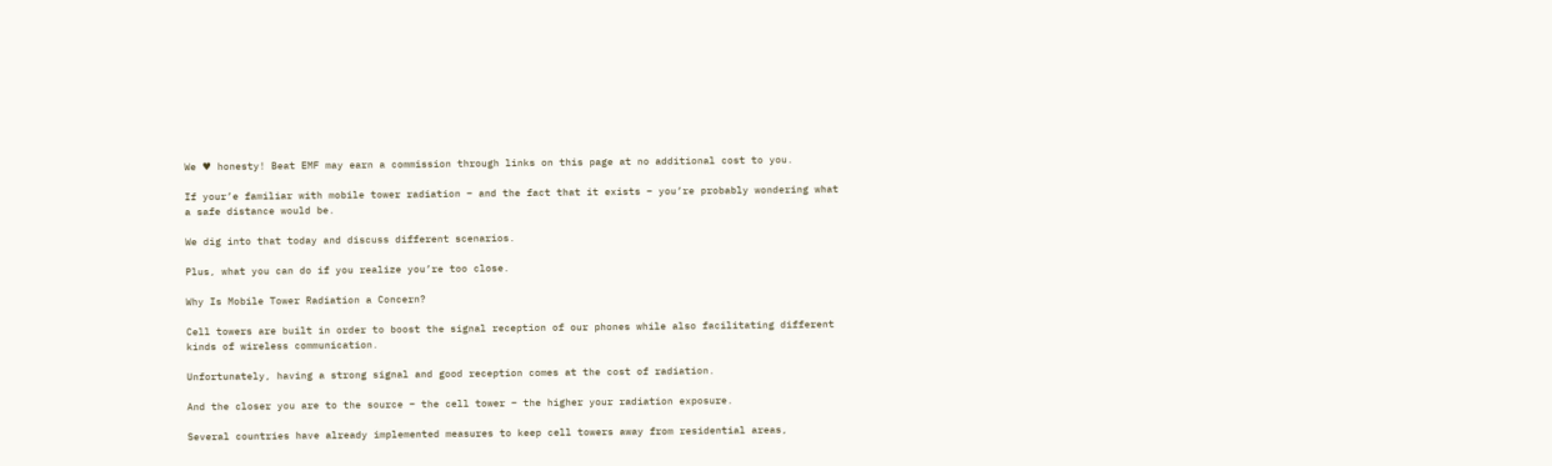We ♥ honesty! Beat EMF may earn a commission through links on this page at no additional cost to you.

If your’e familiar with mobile tower radiation – and the fact that it exists – you’re probably wondering what a safe distance would be.

We dig into that today and discuss different scenarios.

Plus, what you can do if you realize you’re too close.

Why Is Mobile Tower Radiation a Concern?

Cell towers are built in order to boost the signal reception of our phones while also facilitating different kinds of wireless communication.

Unfortunately, having a strong signal and good reception comes at the cost of radiation.

And the closer you are to the source – the cell tower – the higher your radiation exposure.

Several countries have already implemented measures to keep cell towers away from residential areas,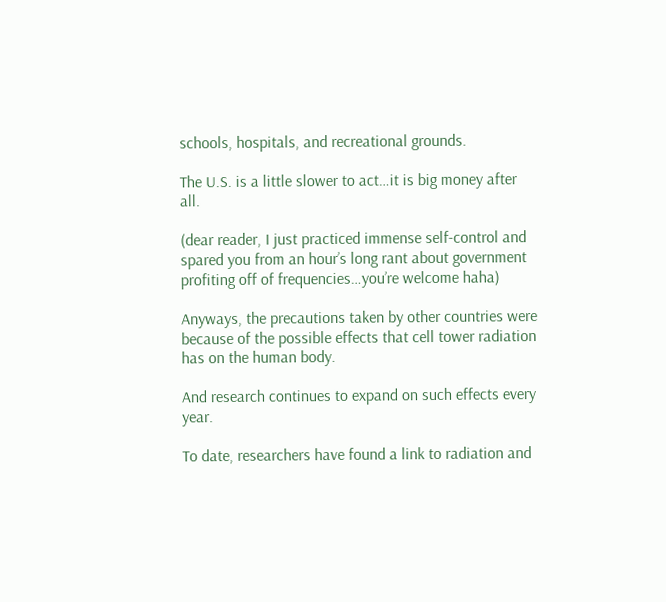schools, hospitals, and recreational grounds.

The U.S. is a little slower to act…it is big money after all.

(dear reader, I just practiced immense self-control and spared you from an hour’s long rant about government profiting off of frequencies…you’re welcome haha)

Anyways, the precautions taken by other countries were because of the possible effects that cell tower radiation has on the human body.

And research continues to expand on such effects every year.

To date, researchers have found a link to radiation and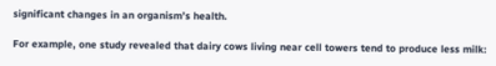significant changes in an organism’s health.

For example, one study revealed that dairy cows living near cell towers tend to produce less milk: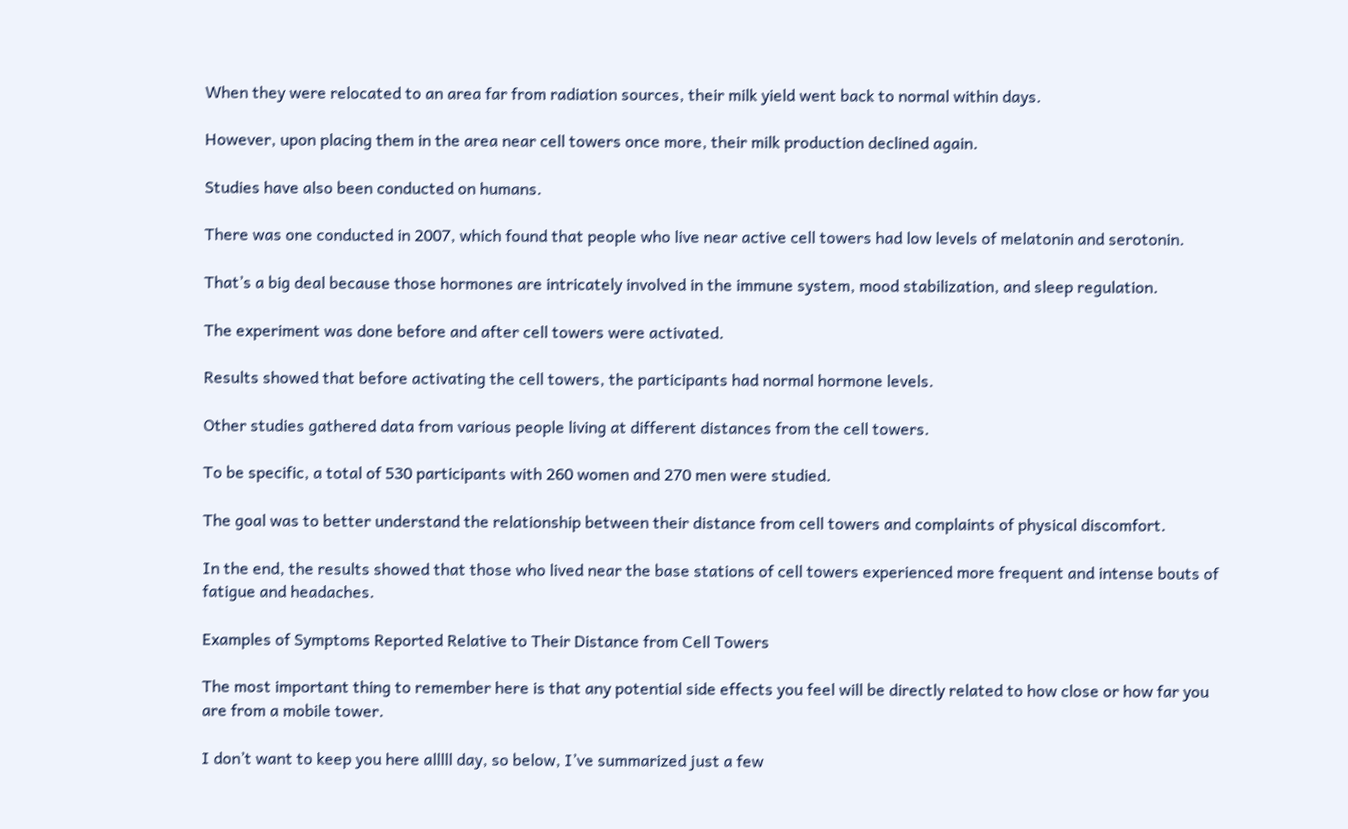When they were relocated to an area far from radiation sources, their milk yield went back to normal within days.

However, upon placing them in the area near cell towers once more, their milk production declined again.

Studies have also been conducted on humans.

There was one conducted in 2007, which found that people who live near active cell towers had low levels of melatonin and serotonin.

That’s a big deal because those hormones are intricately involved in the immune system, mood stabilization, and sleep regulation.

The experiment was done before and after cell towers were activated.

Results showed that before activating the cell towers, the participants had normal hormone levels.

Other studies gathered data from various people living at different distances from the cell towers.

To be specific, a total of 530 participants with 260 women and 270 men were studied.

The goal was to better understand the relationship between their distance from cell towers and complaints of physical discomfort.

In the end, the results showed that those who lived near the base stations of cell towers experienced more frequent and intense bouts of fatigue and headaches.

Examples of Symptoms Reported Relative to Their Distance from Cell Towers

The most important thing to remember here is that any potential side effects you feel will be directly related to how close or how far you are from a mobile tower.

I don’t want to keep you here alllll day, so below, I’ve summarized just a few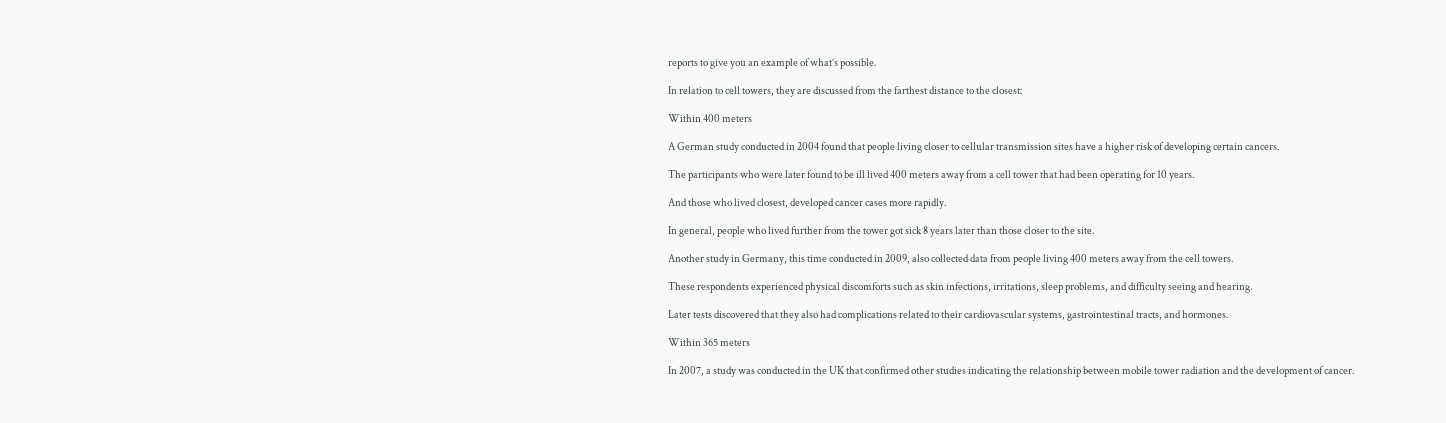reports to give you an example of what’s possible.

In relation to cell towers, they are discussed from the farthest distance to the closest:

Within 400 meters

A German study conducted in 2004 found that people living closer to cellular transmission sites have a higher risk of developing certain cancers.

The participants who were later found to be ill lived 400 meters away from a cell tower that had been operating for 10 years.

And those who lived closest, developed cancer cases more rapidly.

In general, people who lived further from the tower got sick 8 years later than those closer to the site.

Another study in Germany, this time conducted in 2009, also collected data from people living 400 meters away from the cell towers.

These respondents experienced physical discomforts such as skin infections, irritations, sleep problems, and difficulty seeing and hearing.

Later tests discovered that they also had complications related to their cardiovascular systems, gastrointestinal tracts, and hormones.

Within 365 meters

In 2007, a study was conducted in the UK that confirmed other studies indicating the relationship between mobile tower radiation and the development of cancer.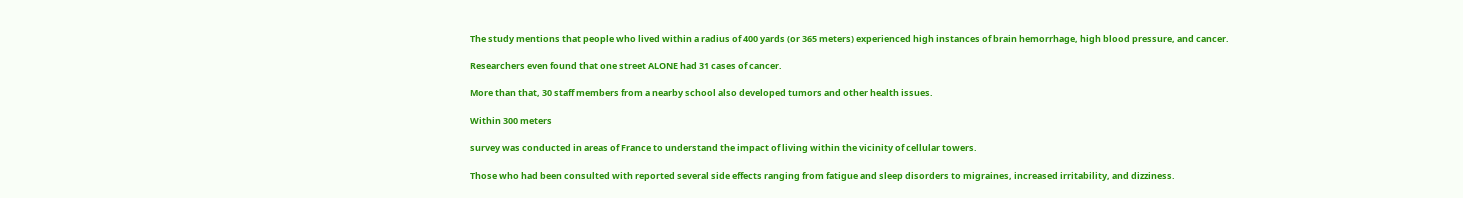The study mentions that people who lived within a radius of 400 yards (or 365 meters) experienced high instances of brain hemorrhage, high blood pressure, and cancer.

Researchers even found that one street ALONE had 31 cases of cancer.

More than that, 30 staff members from a nearby school also developed tumors and other health issues.

Within 300 meters

survey was conducted in areas of France to understand the impact of living within the vicinity of cellular towers.

Those who had been consulted with reported several side effects ranging from fatigue and sleep disorders to migraines, increased irritability, and dizziness.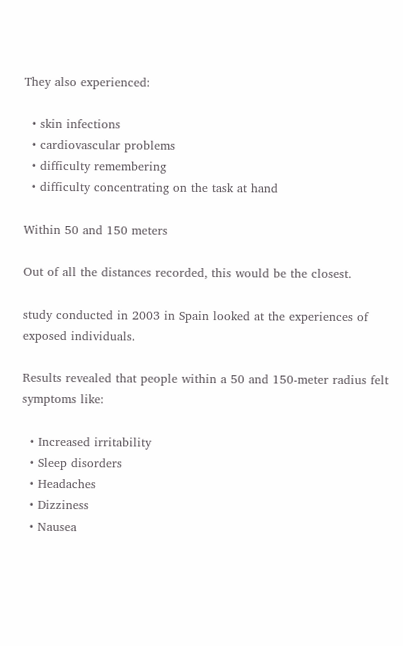They also experienced:

  • skin infections
  • cardiovascular problems
  • difficulty remembering
  • difficulty concentrating on the task at hand

Within 50 and 150 meters

Out of all the distances recorded, this would be the closest.

study conducted in 2003 in Spain looked at the experiences of exposed individuals.

Results revealed that people within a 50 and 150-meter radius felt symptoms like:

  • Increased irritability
  • Sleep disorders
  • Headaches
  • Dizziness
  • Nausea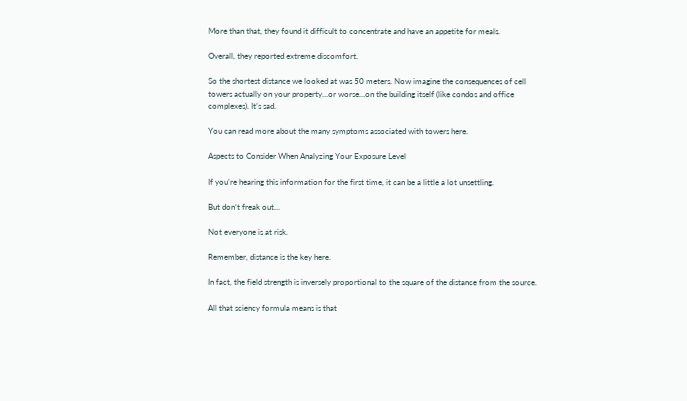More than that, they found it difficult to concentrate and have an appetite for meals.

Overall, they reported extreme discomfort.

So the shortest distance we looked at was 50 meters. Now imagine the consequences of cell towers actually on your property…or worse…on the building itself (like condos and office complexes). It’s sad.

You can read more about the many symptoms associated with towers here.

Aspects to Consider When Analyzing Your Exposure Level

If you’re hearing this information for the first time, it can be a little a lot unsettling.

But don’t freak out…

Not everyone is at risk.

Remember, distance is the key here.

In fact, the field strength is inversely proportional to the square of the distance from the source.

All that sciency formula means is that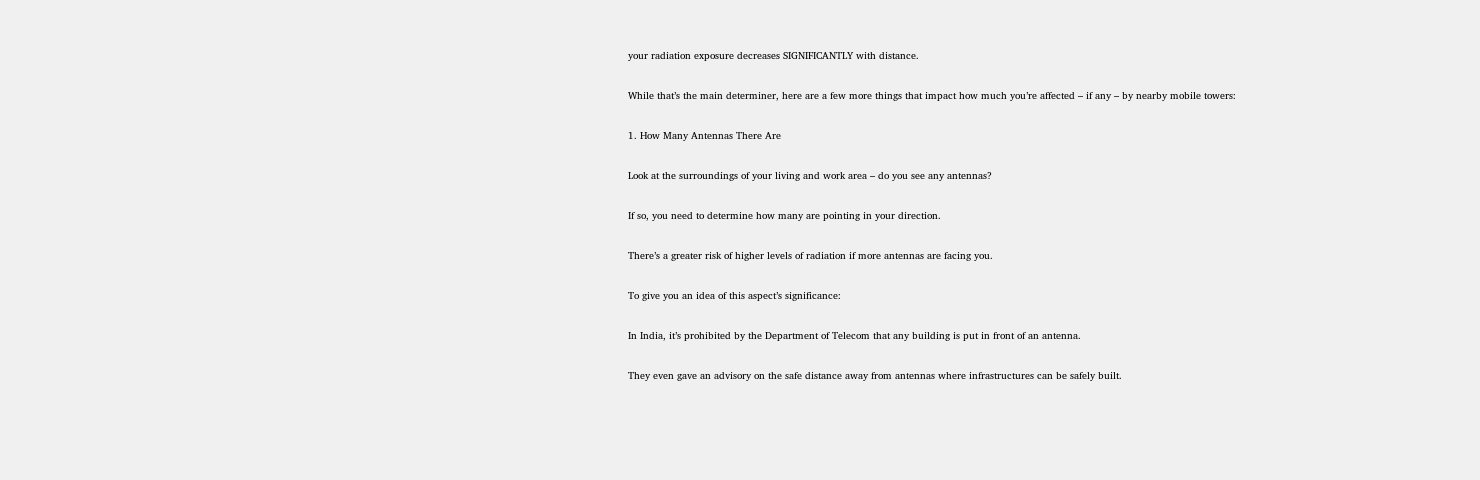your radiation exposure decreases SIGNIFICANTLY with distance.

While that’s the main determiner, here are a few more things that impact how much you’re affected – if any – by nearby mobile towers:

1. How Many Antennas There Are

Look at the surroundings of your living and work area – do you see any antennas?

If so, you need to determine how many are pointing in your direction.

There’s a greater risk of higher levels of radiation if more antennas are facing you.

To give you an idea of this aspect’s significance:

In India, it’s prohibited by the Department of Telecom that any building is put in front of an antenna.

They even gave an advisory on the safe distance away from antennas where infrastructures can be safely built.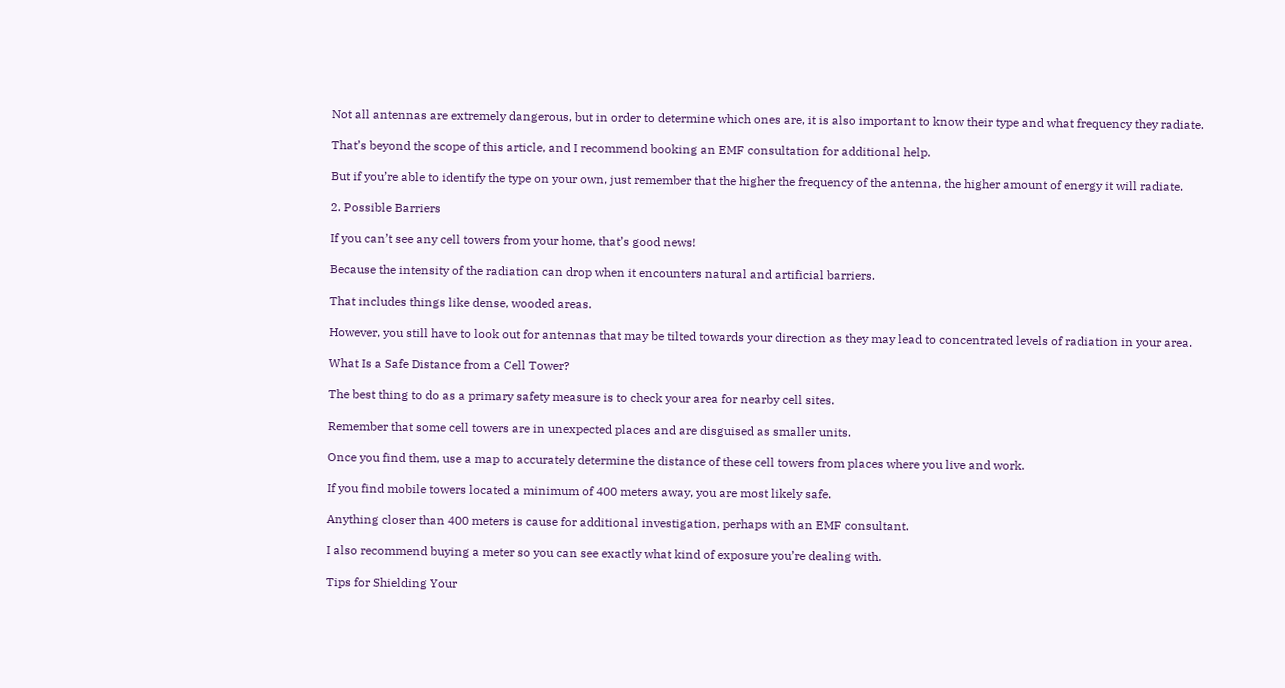Not all antennas are extremely dangerous, but in order to determine which ones are, it is also important to know their type and what frequency they radiate.

That’s beyond the scope of this article, and I recommend booking an EMF consultation for additional help.

But if you’re able to identify the type on your own, just remember that the higher the frequency of the antenna, the higher amount of energy it will radiate.

2. Possible Barriers

If you can’t see any cell towers from your home, that’s good news!

Because the intensity of the radiation can drop when it encounters natural and artificial barriers.

That includes things like dense, wooded areas.

However, you still have to look out for antennas that may be tilted towards your direction as they may lead to concentrated levels of radiation in your area.

What Is a Safe Distance from a Cell Tower?

The best thing to do as a primary safety measure is to check your area for nearby cell sites.

Remember that some cell towers are in unexpected places and are disguised as smaller units.

Once you find them, use a map to accurately determine the distance of these cell towers from places where you live and work.

If you find mobile towers located a minimum of 400 meters away, you are most likely safe.

Anything closer than 400 meters is cause for additional investigation, perhaps with an EMF consultant.

I also recommend buying a meter so you can see exactly what kind of exposure you’re dealing with.

Tips for Shielding Your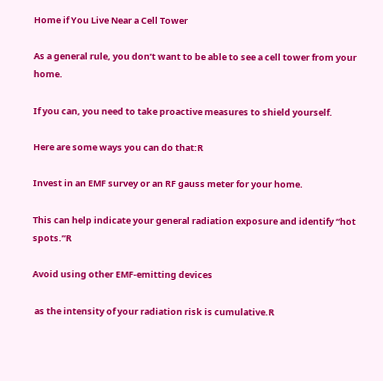Home if You Live Near a Cell Tower

As a general rule, you don’t want to be able to see a cell tower from your home.

If you can, you need to take proactive measures to shield yourself.

Here are some ways you can do that:R

Invest in an EMF survey or an RF gauss meter for your home.

This can help indicate your general radiation exposure and identify “hot spots.”R

Avoid using other EMF-emitting devices

 as the intensity of your radiation risk is cumulative.R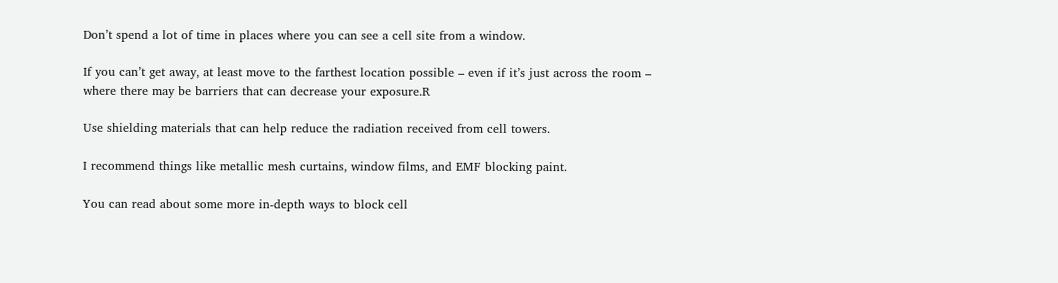Don’t spend a lot of time in places where you can see a cell site from a window.

If you can’t get away, at least move to the farthest location possible – even if it’s just across the room – where there may be barriers that can decrease your exposure.R

Use shielding materials that can help reduce the radiation received from cell towers.

I recommend things like metallic mesh curtains, window films, and EMF blocking paint.

You can read about some more in-depth ways to block cell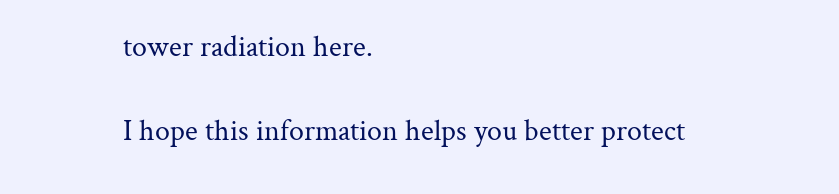tower radiation here.

I hope this information helps you better protect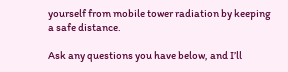yourself from mobile tower radiation by keeping a safe distance.

Ask any questions you have below, and I’ll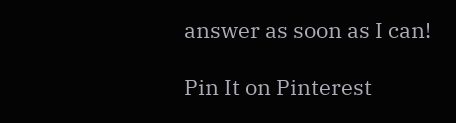answer as soon as I can!

Pin It on Pinterest